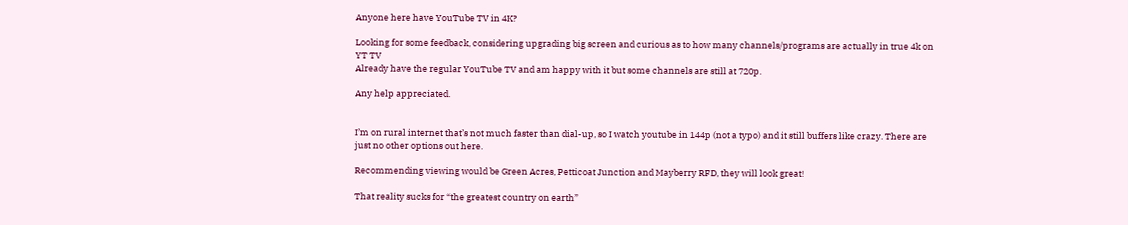Anyone here have YouTube TV in 4K?

Looking for some feedback, considering upgrading big screen and curious as to how many channels/programs are actually in true 4k on YT TV
Already have the regular YouTube TV and am happy with it but some channels are still at 720p.

Any help appreciated.


I’m on rural internet that’s not much faster than dial-up, so I watch youtube in 144p (not a typo) and it still buffers like crazy. There are just no other options out here.

Recommending viewing would be Green Acres, Petticoat Junction and Mayberry RFD, they will look great!

That reality sucks for “the greatest country on earth”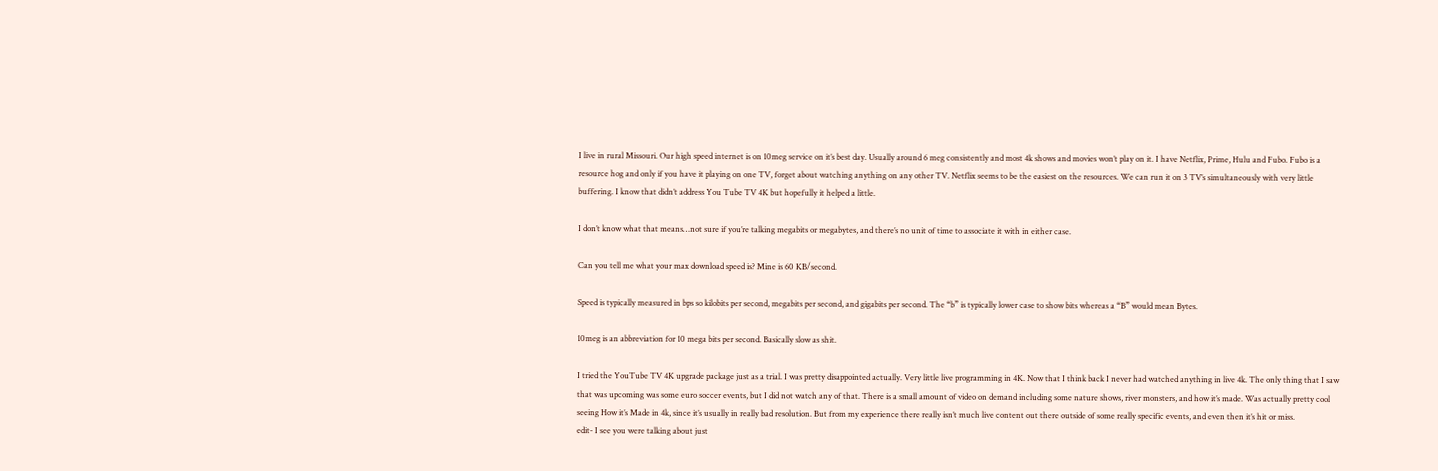I live in rural Missouri. Our high speed internet is on 10meg service on it’s best day. Usually around 6 meg consistently and most 4k shows and movies won’t play on it. I have Netflix, Prime, Hulu and Fubo. Fubo is a resource hog and only if you have it playing on one TV, forget about watching anything on any other TV. Netflix seems to be the easiest on the resources. We can run it on 3 TV’s simultaneously with very little buffering. I know that didn’t address You Tube TV 4K but hopefully it helped a little.

I don’t know what that means…not sure if you’re talking megabits or megabytes, and there’s no unit of time to associate it with in either case.

Can you tell me what your max download speed is? Mine is 60 KB/second.

Speed is typically measured in bps so kilobits per second, megabits per second, and gigabits per second. The “b” is typically lower case to show bits whereas a “B” would mean Bytes.

10meg is an abbreviation for 10 mega bits per second. Basically slow as shit.

I tried the YouTube TV 4K upgrade package just as a trial. I was pretty disappointed actually. Very little live programming in 4K. Now that I think back I never had watched anything in live 4k. The only thing that I saw that was upcoming was some euro soccer events, but I did not watch any of that. There is a small amount of video on demand including some nature shows, river monsters, and how it’s made. Was actually pretty cool seeing How it’s Made in 4k, since it’s usually in really bad resolution. But from my experience there really isn’t much live content out there outside of some really specific events, and even then it’s hit or miss.
edit- I see you were talking about just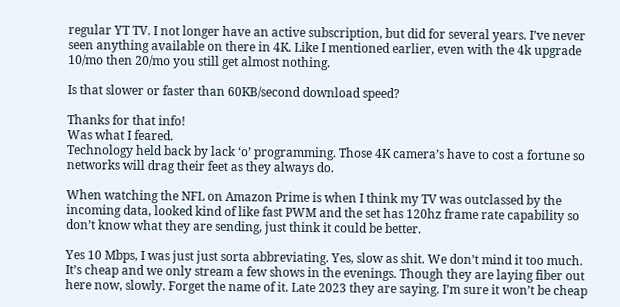regular YT TV. I not longer have an active subscription, but did for several years. I’ve never seen anything available on there in 4K. Like I mentioned earlier, even with the 4k upgrade 10/mo then 20/mo you still get almost nothing.

Is that slower or faster than 60KB/second download speed?

Thanks for that info!
Was what I feared.
Technology held back by lack ‘o’ programming. Those 4K camera’s have to cost a fortune so networks will drag their feet as they always do.

When watching the NFL on Amazon Prime is when I think my TV was outclassed by the incoming data, looked kind of like fast PWM and the set has 120hz frame rate capability so don’t know what they are sending, just think it could be better.

Yes 10 Mbps, I was just just sorta abbreviating. Yes, slow as shit. We don’t mind it too much. It’s cheap and we only stream a few shows in the evenings. Though they are laying fiber out here now, slowly. Forget the name of it. Late 2023 they are saying. I’m sure it won’t be cheap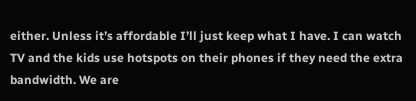either. Unless it’s affordable I’ll just keep what I have. I can watch TV and the kids use hotspots on their phones if they need the extra bandwidth. We are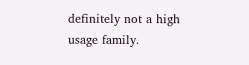definitely not a high usage family.